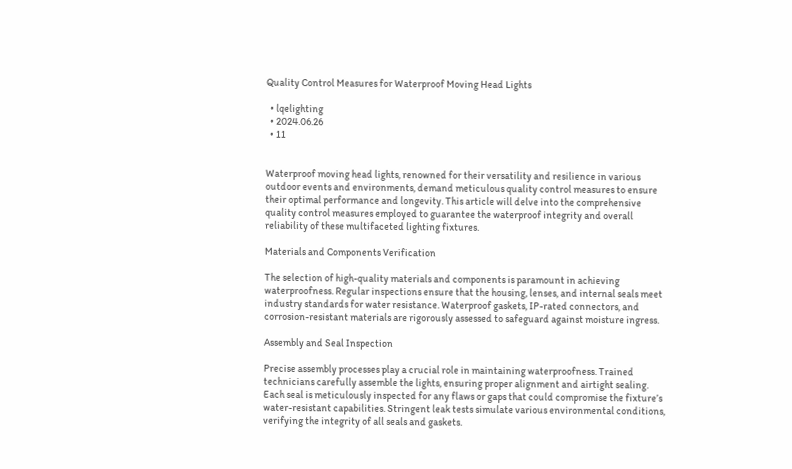Quality Control Measures for Waterproof Moving Head Lights

  • lqelighting
  • 2024.06.26
  • 11


Waterproof moving head lights, renowned for their versatility and resilience in various outdoor events and environments, demand meticulous quality control measures to ensure their optimal performance and longevity. This article will delve into the comprehensive quality control measures employed to guarantee the waterproof integrity and overall reliability of these multifaceted lighting fixtures.

Materials and Components Verification

The selection of high-quality materials and components is paramount in achieving waterproofness. Regular inspections ensure that the housing, lenses, and internal seals meet industry standards for water resistance. Waterproof gaskets, IP-rated connectors, and corrosion-resistant materials are rigorously assessed to safeguard against moisture ingress.

Assembly and Seal Inspection

Precise assembly processes play a crucial role in maintaining waterproofness. Trained technicians carefully assemble the lights, ensuring proper alignment and airtight sealing. Each seal is meticulously inspected for any flaws or gaps that could compromise the fixture’s water-resistant capabilities. Stringent leak tests simulate various environmental conditions, verifying the integrity of all seals and gaskets.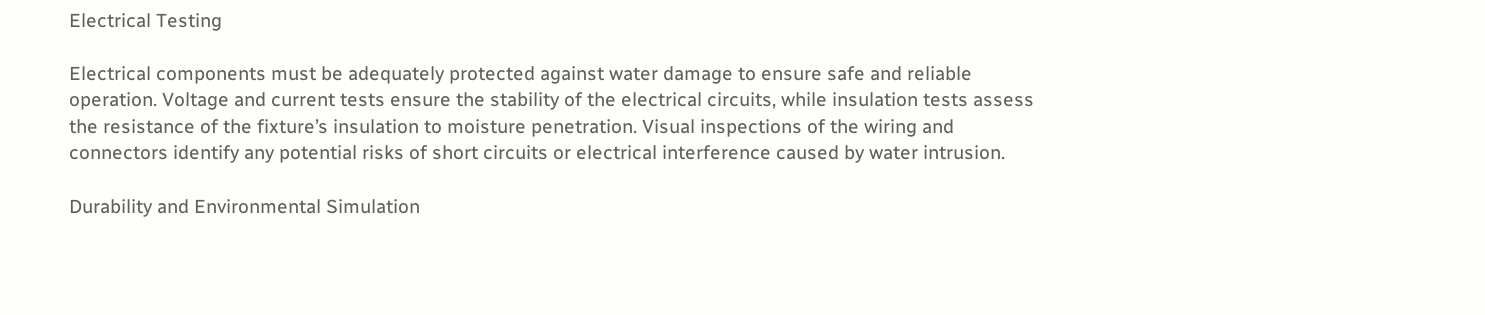Electrical Testing

Electrical components must be adequately protected against water damage to ensure safe and reliable operation. Voltage and current tests ensure the stability of the electrical circuits, while insulation tests assess the resistance of the fixture’s insulation to moisture penetration. Visual inspections of the wiring and connectors identify any potential risks of short circuits or electrical interference caused by water intrusion.

Durability and Environmental Simulation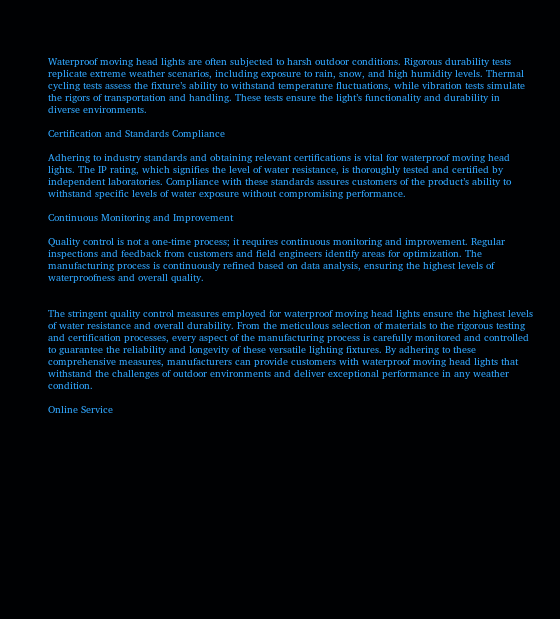Waterproof moving head lights are often subjected to harsh outdoor conditions. Rigorous durability tests replicate extreme weather scenarios, including exposure to rain, snow, and high humidity levels. Thermal cycling tests assess the fixture’s ability to withstand temperature fluctuations, while vibration tests simulate the rigors of transportation and handling. These tests ensure the light’s functionality and durability in diverse environments.

Certification and Standards Compliance

Adhering to industry standards and obtaining relevant certifications is vital for waterproof moving head lights. The IP rating, which signifies the level of water resistance, is thoroughly tested and certified by independent laboratories. Compliance with these standards assures customers of the product’s ability to withstand specific levels of water exposure without compromising performance.

Continuous Monitoring and Improvement

Quality control is not a one-time process; it requires continuous monitoring and improvement. Regular inspections and feedback from customers and field engineers identify areas for optimization. The manufacturing process is continuously refined based on data analysis, ensuring the highest levels of waterproofness and overall quality.


The stringent quality control measures employed for waterproof moving head lights ensure the highest levels of water resistance and overall durability. From the meticulous selection of materials to the rigorous testing and certification processes, every aspect of the manufacturing process is carefully monitored and controlled to guarantee the reliability and longevity of these versatile lighting fixtures. By adhering to these comprehensive measures, manufacturers can provide customers with waterproof moving head lights that withstand the challenges of outdoor environments and deliver exceptional performance in any weather condition.

Online Service